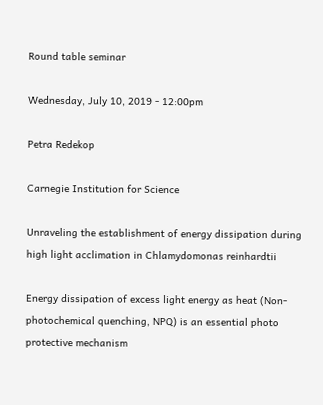Round table seminar

Wednesday, July 10, 2019 - 12:00pm

Petra Redekop

Carnegie Institution for Science

Unraveling the establishment of energy dissipation during high light acclimation in Chlamydomonas reinhardtii

Energy dissipation of excess light energy as heat (Non-photochemical quenching, NPQ) is an essential photo protective mechanism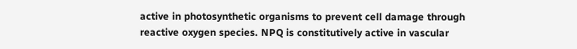active in photosynthetic organisms to prevent cell damage through reactive oxygen species. NPQ is constitutively active in vascular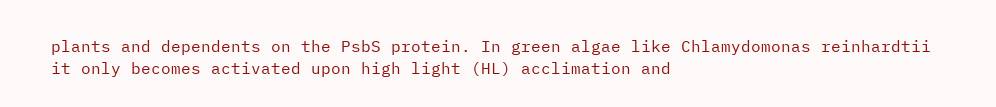plants and dependents on the PsbS protein. In green algae like Chlamydomonas reinhardtii it only becomes activated upon high light (HL) acclimation and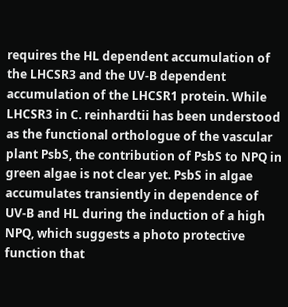requires the HL dependent accumulation of the LHCSR3 and the UV-B dependent accumulation of the LHCSR1 protein. While LHCSR3 in C. reinhardtii has been understood as the functional orthologue of the vascular plant PsbS, the contribution of PsbS to NPQ in green algae is not clear yet. PsbS in algae accumulates transiently in dependence of UV-B and HL during the induction of a high NPQ, which suggests a photo protective function that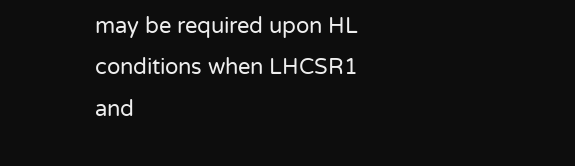may be required upon HL conditions when LHCSR1 and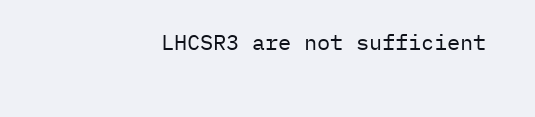LHCSR3 are not sufficient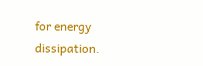for energy dissipation.